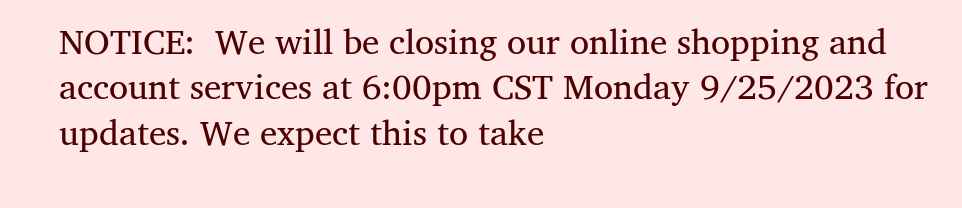NOTICE:  We will be closing our online shopping and account services at 6:00pm CST Monday 9/25/2023 for updates. We expect this to take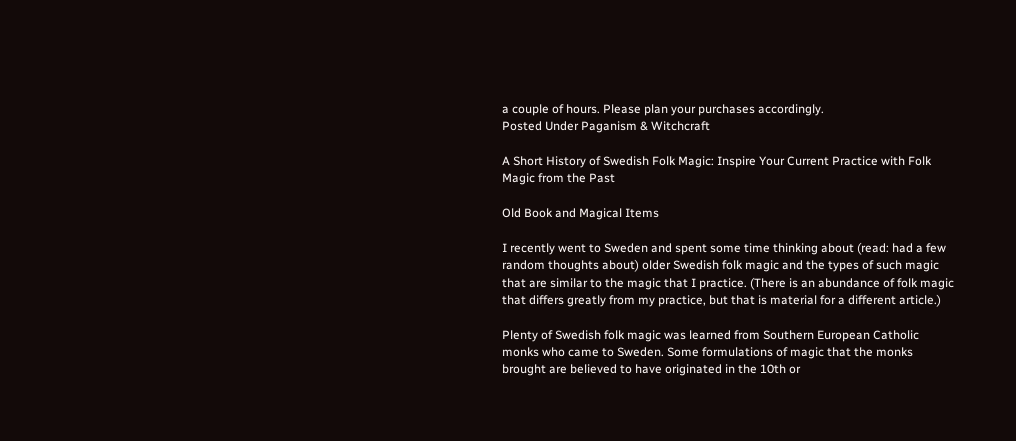a couple of hours. Please plan your purchases accordingly.
Posted Under Paganism & Witchcraft

A Short History of Swedish Folk Magic: Inspire Your Current Practice with Folk Magic from the Past

Old Book and Magical Items

I recently went to Sweden and spent some time thinking about (read: had a few random thoughts about) older Swedish folk magic and the types of such magic that are similar to the magic that I practice. (There is an abundance of folk magic that differs greatly from my practice, but that is material for a different article.)

Plenty of Swedish folk magic was learned from Southern European Catholic monks who came to Sweden. Some formulations of magic that the monks brought are believed to have originated in the 10th or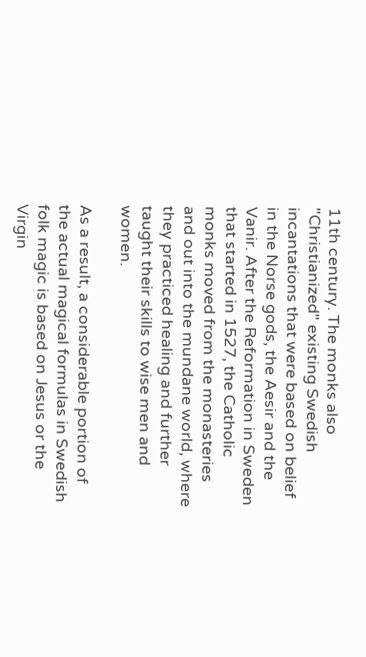11th century. The monks also "Christianized" existing Swedish incantations that were based on belief in the Norse gods, the Aesir and the Vanir. After the Reformation in Sweden that started in 1527, the Catholic monks moved from the monasteries and out into the mundane world, where they practiced healing and further taught their skills to wise men and women.

As a result, a considerable portion of the actual magical formulas in Swedish folk magic is based on Jesus or the Virgin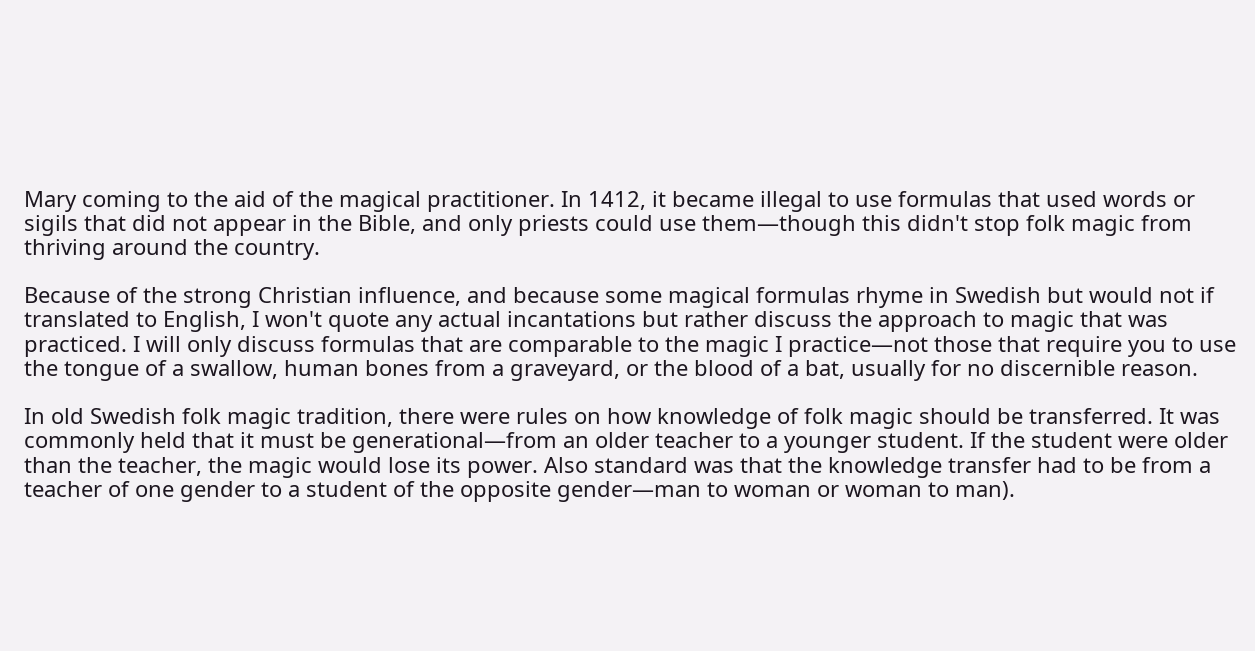Mary coming to the aid of the magical practitioner. In 1412, it became illegal to use formulas that used words or sigils that did not appear in the Bible, and only priests could use them—though this didn't stop folk magic from thriving around the country.

Because of the strong Christian influence, and because some magical formulas rhyme in Swedish but would not if translated to English, I won't quote any actual incantations but rather discuss the approach to magic that was practiced. I will only discuss formulas that are comparable to the magic I practice—not those that require you to use the tongue of a swallow, human bones from a graveyard, or the blood of a bat, usually for no discernible reason.

In old Swedish folk magic tradition, there were rules on how knowledge of folk magic should be transferred. It was commonly held that it must be generational—from an older teacher to a younger student. If the student were older than the teacher, the magic would lose its power. Also standard was that the knowledge transfer had to be from a teacher of one gender to a student of the opposite gender—man to woman or woman to man).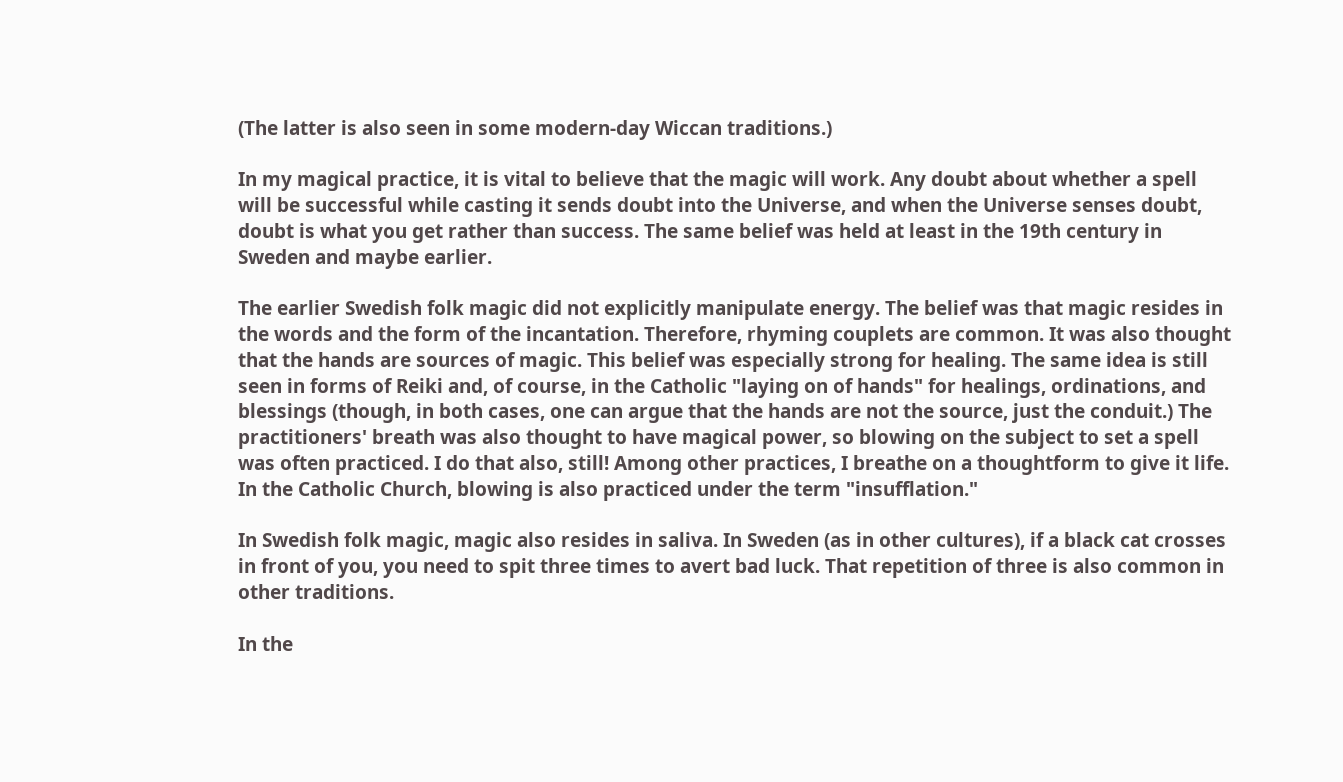(The latter is also seen in some modern-day Wiccan traditions.)

In my magical practice, it is vital to believe that the magic will work. Any doubt about whether a spell will be successful while casting it sends doubt into the Universe, and when the Universe senses doubt, doubt is what you get rather than success. The same belief was held at least in the 19th century in Sweden and maybe earlier.

The earlier Swedish folk magic did not explicitly manipulate energy. The belief was that magic resides in the words and the form of the incantation. Therefore, rhyming couplets are common. It was also thought that the hands are sources of magic. This belief was especially strong for healing. The same idea is still seen in forms of Reiki and, of course, in the Catholic "laying on of hands" for healings, ordinations, and blessings (though, in both cases, one can argue that the hands are not the source, just the conduit.) The practitioners' breath was also thought to have magical power, so blowing on the subject to set a spell was often practiced. I do that also, still! Among other practices, I breathe on a thoughtform to give it life. In the Catholic Church, blowing is also practiced under the term "insufflation."

In Swedish folk magic, magic also resides in saliva. In Sweden (as in other cultures), if a black cat crosses in front of you, you need to spit three times to avert bad luck. That repetition of three is also common in other traditions.

In the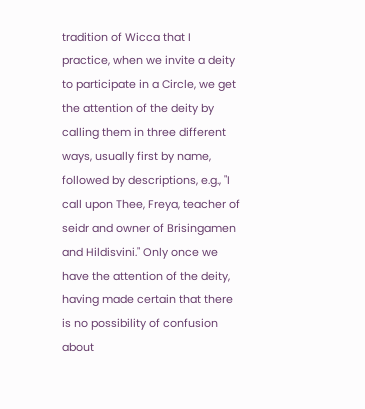tradition of Wicca that I practice, when we invite a deity to participate in a Circle, we get the attention of the deity by calling them in three different ways, usually first by name, followed by descriptions, e.g., "I call upon Thee, Freya, teacher of seidr and owner of Brisingamen and Hildisvini." Only once we have the attention of the deity, having made certain that there is no possibility of confusion about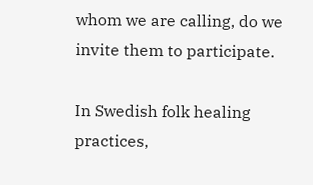whom we are calling, do we invite them to participate.

In Swedish folk healing practices,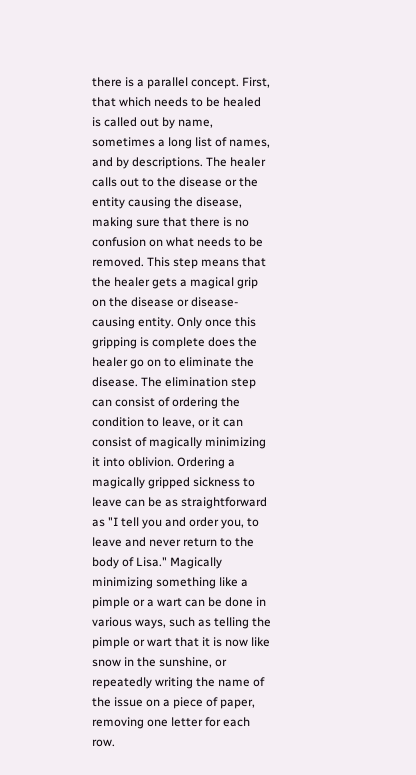there is a parallel concept. First, that which needs to be healed is called out by name, sometimes a long list of names, and by descriptions. The healer calls out to the disease or the entity causing the disease, making sure that there is no confusion on what needs to be removed. This step means that the healer gets a magical grip on the disease or disease-causing entity. Only once this gripping is complete does the healer go on to eliminate the disease. The elimination step can consist of ordering the condition to leave, or it can consist of magically minimizing it into oblivion. Ordering a magically gripped sickness to leave can be as straightforward as "I tell you and order you, to leave and never return to the body of Lisa." Magically minimizing something like a pimple or a wart can be done in various ways, such as telling the pimple or wart that it is now like snow in the sunshine, or repeatedly writing the name of the issue on a piece of paper, removing one letter for each row.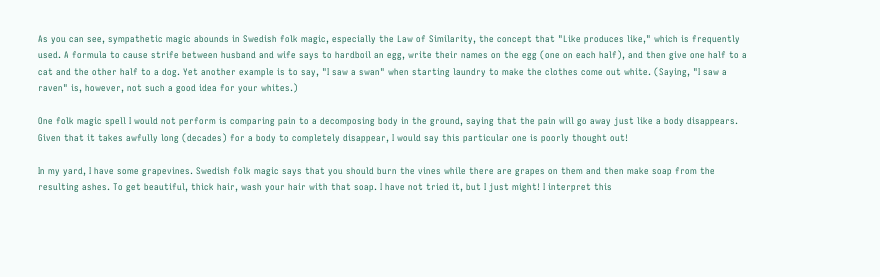As you can see, sympathetic magic abounds in Swedish folk magic, especially the Law of Similarity, the concept that "Like produces like," which is frequently used. A formula to cause strife between husband and wife says to hardboil an egg, write their names on the egg (one on each half), and then give one half to a cat and the other half to a dog. Yet another example is to say, "I saw a swan" when starting laundry to make the clothes come out white. (Saying, "I saw a raven" is, however, not such a good idea for your whites.)

One folk magic spell I would not perform is comparing pain to a decomposing body in the ground, saying that the pain will go away just like a body disappears. Given that it takes awfully long (decades) for a body to completely disappear, I would say this particular one is poorly thought out!

In my yard, I have some grapevines. Swedish folk magic says that you should burn the vines while there are grapes on them and then make soap from the resulting ashes. To get beautiful, thick hair, wash your hair with that soap. I have not tried it, but I just might! I interpret this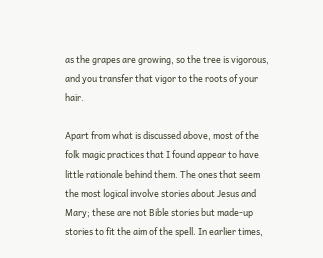as the grapes are growing, so the tree is vigorous, and you transfer that vigor to the roots of your hair.

Apart from what is discussed above, most of the folk magic practices that I found appear to have little rationale behind them. The ones that seem the most logical involve stories about Jesus and Mary; these are not Bible stories but made-up stories to fit the aim of the spell. In earlier times,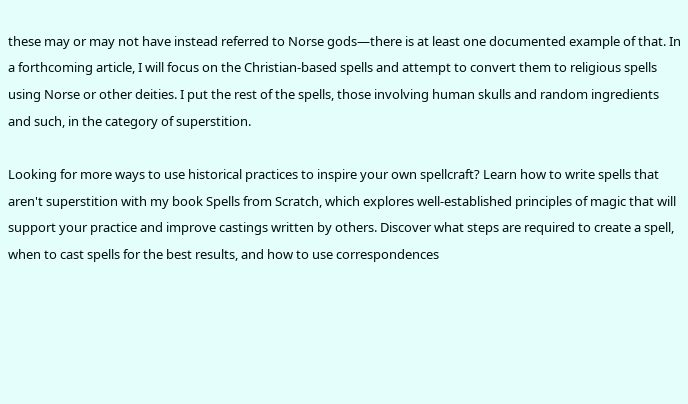these may or may not have instead referred to Norse gods—there is at least one documented example of that. In a forthcoming article, I will focus on the Christian-based spells and attempt to convert them to religious spells using Norse or other deities. I put the rest of the spells, those involving human skulls and random ingredients and such, in the category of superstition.

Looking for more ways to use historical practices to inspire your own spellcraft? Learn how to write spells that aren't superstition with my book Spells from Scratch, which explores well-established principles of magic that will support your practice and improve castings written by others. Discover what steps are required to create a spell, when to cast spells for the best results, and how to use correspondences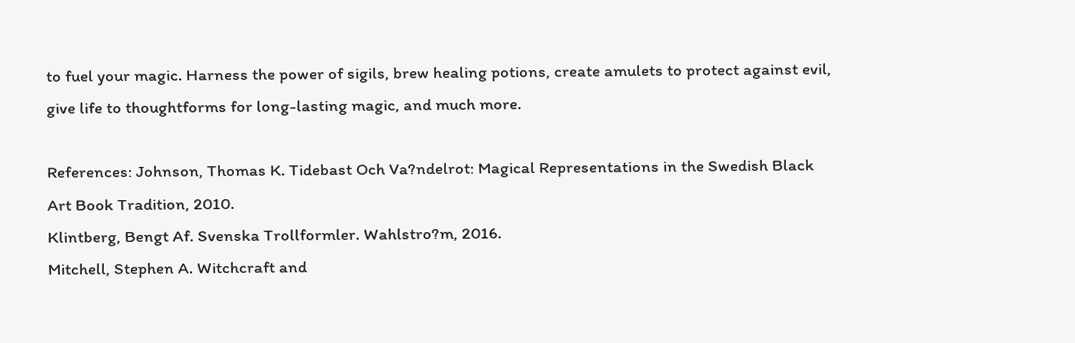to fuel your magic. Harness the power of sigils, brew healing potions, create amulets to protect against evil, give life to thoughtforms for long-lasting magic, and much more.

References: Johnson, Thomas K. Tidebast Och Va?ndelrot: Magical Representations in the Swedish Black Art Book Tradition, 2010.
Klintberg, Bengt Af. Svenska Trollformler. Wahlstro?m, 2016.
Mitchell, Stephen A. Witchcraft and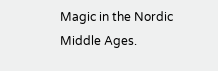Magic in the Nordic Middle Ages.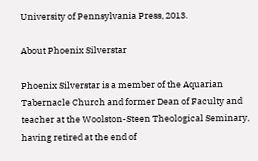University of Pennsylvania Press, 2013.

About Phoenix Silverstar

Phoenix Silverstar is a member of the Aquarian Tabernacle Church and former Dean of Faculty and teacher at the Woolston-Steen Theological Seminary, having retired at the end of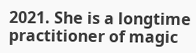2021. She is a longtime practitioner of magic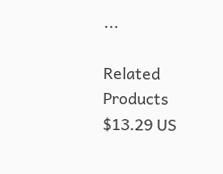...

Related Products
$13.29 US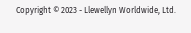Copyright © 2023 - Llewellyn Worldwide, Ltd.